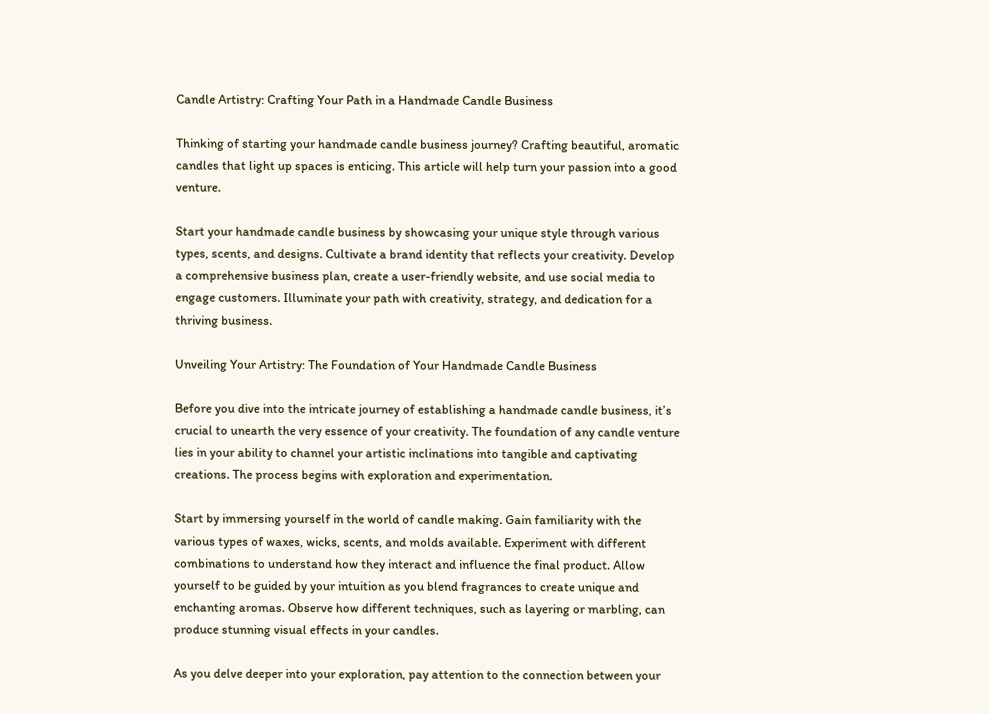Candle Artistry: Crafting Your Path in a Handmade Candle Business

Thinking of starting your handmade candle business journey? Crafting beautiful, aromatic candles that light up spaces is enticing. This article will help turn your passion into a good venture.

Start your handmade candle business by showcasing your unique style through various types, scents, and designs. Cultivate a brand identity that reflects your creativity. Develop a comprehensive business plan, create a user-friendly website, and use social media to engage customers. Illuminate your path with creativity, strategy, and dedication for a thriving business.

Unveiling Your Artistry: The Foundation of Your Handmade Candle Business

Before you dive into the intricate journey of establishing a handmade candle business, it’s crucial to unearth the very essence of your creativity. The foundation of any candle venture lies in your ability to channel your artistic inclinations into tangible and captivating creations. The process begins with exploration and experimentation.

Start by immersing yourself in the world of candle making. Gain familiarity with the various types of waxes, wicks, scents, and molds available. Experiment with different combinations to understand how they interact and influence the final product. Allow yourself to be guided by your intuition as you blend fragrances to create unique and enchanting aromas. Observe how different techniques, such as layering or marbling, can produce stunning visual effects in your candles.

As you delve deeper into your exploration, pay attention to the connection between your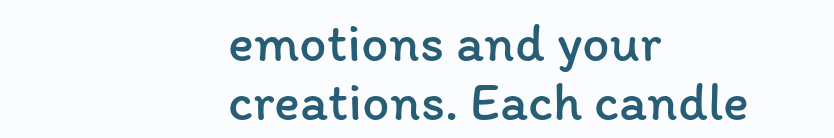emotions and your creations. Each candle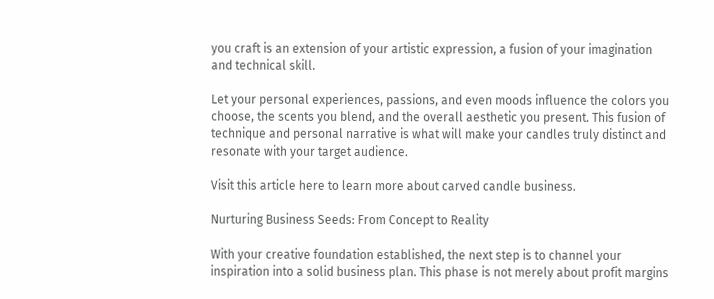you craft is an extension of your artistic expression, a fusion of your imagination and technical skill.

Let your personal experiences, passions, and even moods influence the colors you choose, the scents you blend, and the overall aesthetic you present. This fusion of technique and personal narrative is what will make your candles truly distinct and resonate with your target audience.

Visit this article here to learn more about carved candle business.

Nurturing Business Seeds: From Concept to Reality

With your creative foundation established, the next step is to channel your inspiration into a solid business plan. This phase is not merely about profit margins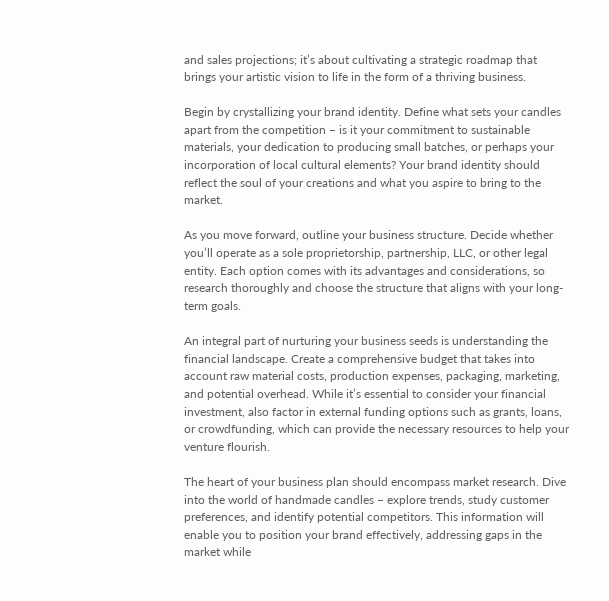and sales projections; it’s about cultivating a strategic roadmap that brings your artistic vision to life in the form of a thriving business.

Begin by crystallizing your brand identity. Define what sets your candles apart from the competition – is it your commitment to sustainable materials, your dedication to producing small batches, or perhaps your incorporation of local cultural elements? Your brand identity should reflect the soul of your creations and what you aspire to bring to the market.

As you move forward, outline your business structure. Decide whether you’ll operate as a sole proprietorship, partnership, LLC, or other legal entity. Each option comes with its advantages and considerations, so research thoroughly and choose the structure that aligns with your long-term goals.

An integral part of nurturing your business seeds is understanding the financial landscape. Create a comprehensive budget that takes into account raw material costs, production expenses, packaging, marketing, and potential overhead. While it’s essential to consider your financial investment, also factor in external funding options such as grants, loans, or crowdfunding, which can provide the necessary resources to help your venture flourish.

The heart of your business plan should encompass market research. Dive into the world of handmade candles – explore trends, study customer preferences, and identify potential competitors. This information will enable you to position your brand effectively, addressing gaps in the market while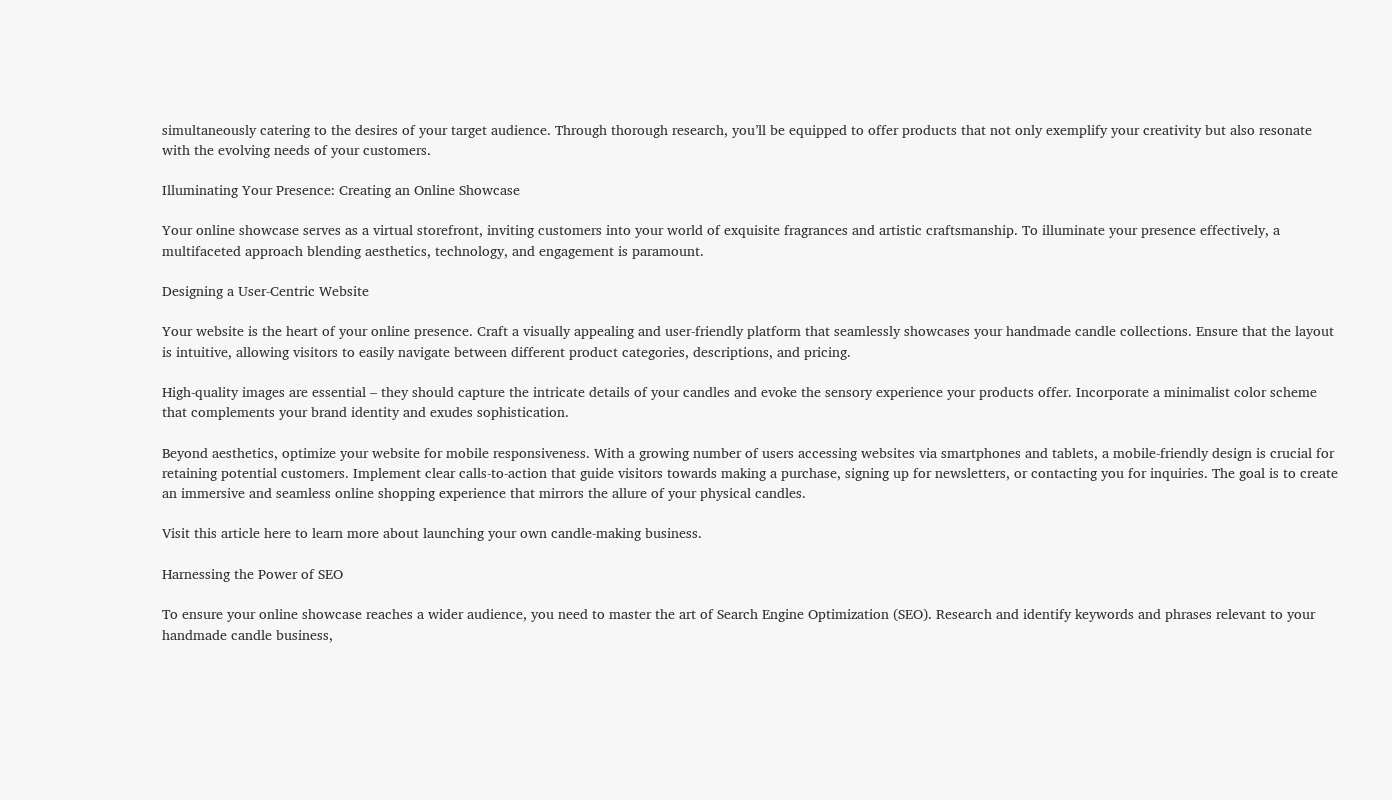simultaneously catering to the desires of your target audience. Through thorough research, you’ll be equipped to offer products that not only exemplify your creativity but also resonate with the evolving needs of your customers.

Illuminating Your Presence: Creating an Online Showcase

Your online showcase serves as a virtual storefront, inviting customers into your world of exquisite fragrances and artistic craftsmanship. To illuminate your presence effectively, a multifaceted approach blending aesthetics, technology, and engagement is paramount.

Designing a User-Centric Website

Your website is the heart of your online presence. Craft a visually appealing and user-friendly platform that seamlessly showcases your handmade candle collections. Ensure that the layout is intuitive, allowing visitors to easily navigate between different product categories, descriptions, and pricing.

High-quality images are essential – they should capture the intricate details of your candles and evoke the sensory experience your products offer. Incorporate a minimalist color scheme that complements your brand identity and exudes sophistication.

Beyond aesthetics, optimize your website for mobile responsiveness. With a growing number of users accessing websites via smartphones and tablets, a mobile-friendly design is crucial for retaining potential customers. Implement clear calls-to-action that guide visitors towards making a purchase, signing up for newsletters, or contacting you for inquiries. The goal is to create an immersive and seamless online shopping experience that mirrors the allure of your physical candles.

Visit this article here to learn more about launching your own candle-making business.

Harnessing the Power of SEO

To ensure your online showcase reaches a wider audience, you need to master the art of Search Engine Optimization (SEO). Research and identify keywords and phrases relevant to your handmade candle business,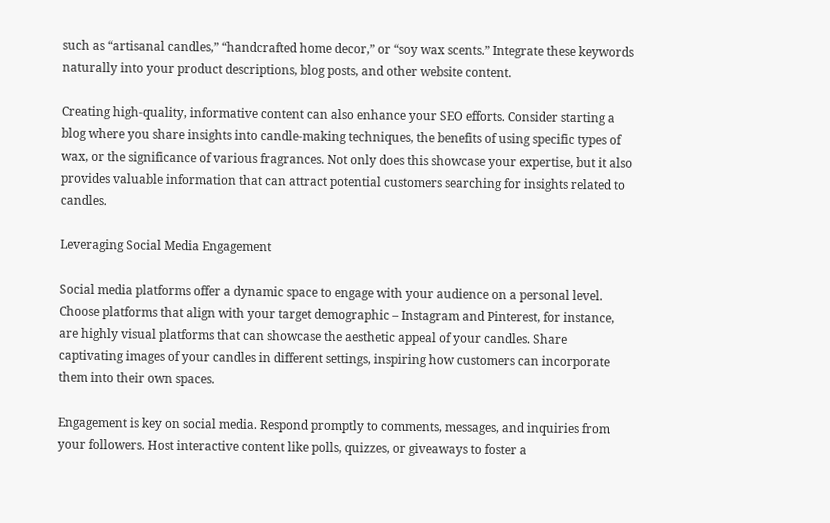such as “artisanal candles,” “handcrafted home decor,” or “soy wax scents.” Integrate these keywords naturally into your product descriptions, blog posts, and other website content.

Creating high-quality, informative content can also enhance your SEO efforts. Consider starting a blog where you share insights into candle-making techniques, the benefits of using specific types of wax, or the significance of various fragrances. Not only does this showcase your expertise, but it also provides valuable information that can attract potential customers searching for insights related to candles.

Leveraging Social Media Engagement

Social media platforms offer a dynamic space to engage with your audience on a personal level. Choose platforms that align with your target demographic – Instagram and Pinterest, for instance, are highly visual platforms that can showcase the aesthetic appeal of your candles. Share captivating images of your candles in different settings, inspiring how customers can incorporate them into their own spaces.

Engagement is key on social media. Respond promptly to comments, messages, and inquiries from your followers. Host interactive content like polls, quizzes, or giveaways to foster a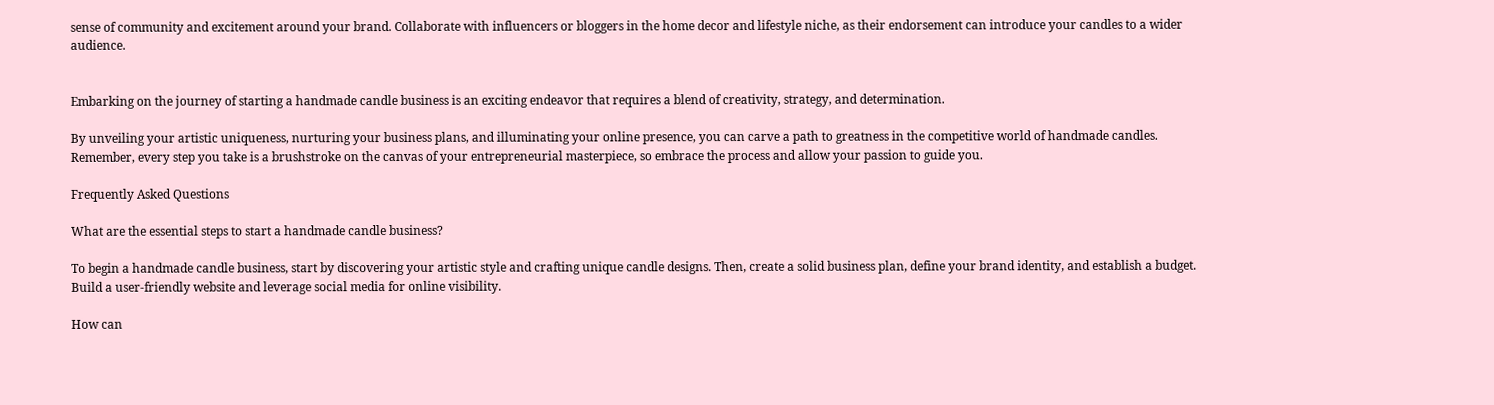sense of community and excitement around your brand. Collaborate with influencers or bloggers in the home decor and lifestyle niche, as their endorsement can introduce your candles to a wider audience.


Embarking on the journey of starting a handmade candle business is an exciting endeavor that requires a blend of creativity, strategy, and determination.

By unveiling your artistic uniqueness, nurturing your business plans, and illuminating your online presence, you can carve a path to greatness in the competitive world of handmade candles. Remember, every step you take is a brushstroke on the canvas of your entrepreneurial masterpiece, so embrace the process and allow your passion to guide you.

Frequently Asked Questions

What are the essential steps to start a handmade candle business?

To begin a handmade candle business, start by discovering your artistic style and crafting unique candle designs. Then, create a solid business plan, define your brand identity, and establish a budget. Build a user-friendly website and leverage social media for online visibility.

How can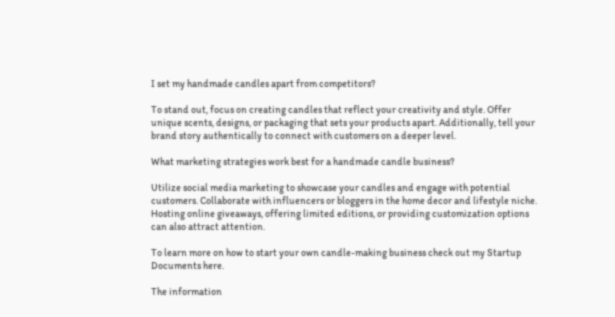I set my handmade candles apart from competitors?

To stand out, focus on creating candles that reflect your creativity and style. Offer unique scents, designs, or packaging that sets your products apart. Additionally, tell your brand story authentically to connect with customers on a deeper level.

What marketing strategies work best for a handmade candle business?

Utilize social media marketing to showcase your candles and engage with potential customers. Collaborate with influencers or bloggers in the home decor and lifestyle niche. Hosting online giveaways, offering limited editions, or providing customization options can also attract attention.

To learn more on how to start your own candle-making business check out my Startup Documents here.

The information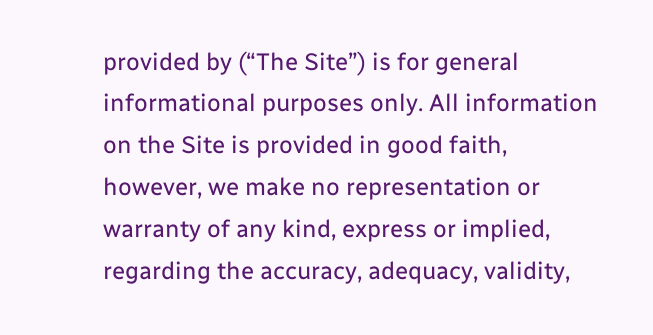provided by (“The Site”) is for general informational purposes only. All information on the Site is provided in good faith, however, we make no representation or warranty of any kind, express or implied, regarding the accuracy, adequacy, validity,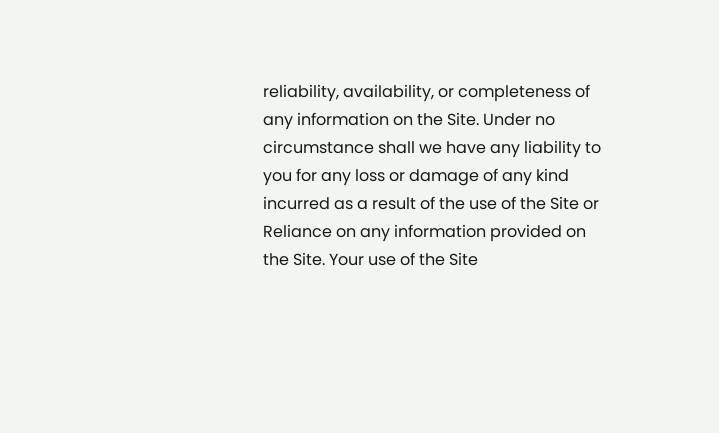reliability, availability, or completeness of any information on the Site. Under no circumstance shall we have any liability to you for any loss or damage of any kind incurred as a result of the use of the Site or Reliance on any information provided on the Site. Your use of the Site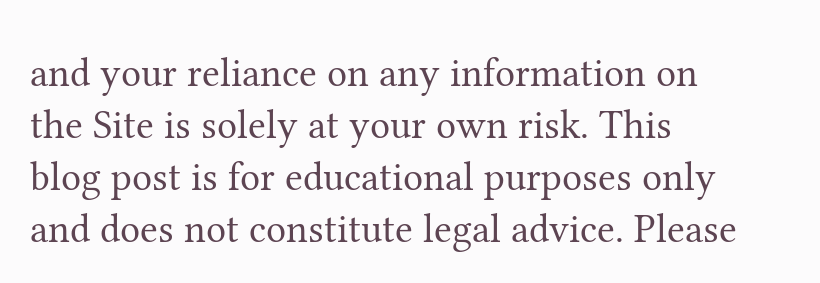and your reliance on any information on the Site is solely at your own risk. This blog post is for educational purposes only and does not constitute legal advice. Please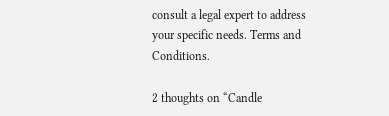consult a legal expert to address your specific needs. Terms and Conditions.

2 thoughts on “Candle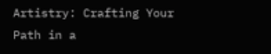Artistry: Crafting Your Path in a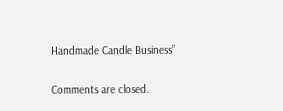Handmade Candle Business”

Comments are closed.